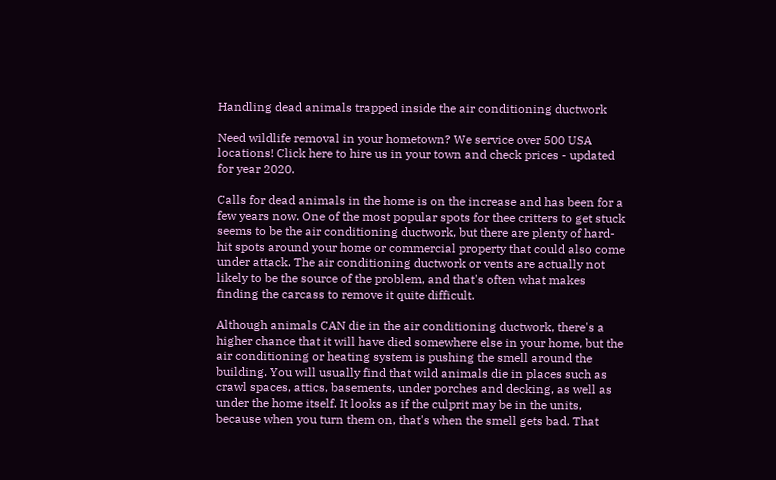Handling dead animals trapped inside the air conditioning ductwork

Need wildlife removal in your hometown? We service over 500 USA locations! Click here to hire us in your town and check prices - updated for year 2020.

Calls for dead animals in the home is on the increase and has been for a few years now. One of the most popular spots for thee critters to get stuck seems to be the air conditioning ductwork, but there are plenty of hard-hit spots around your home or commercial property that could also come under attack. The air conditioning ductwork or vents are actually not likely to be the source of the problem, and that's often what makes finding the carcass to remove it quite difficult.

Although animals CAN die in the air conditioning ductwork, there's a higher chance that it will have died somewhere else in your home, but the air conditioning or heating system is pushing the smell around the building. You will usually find that wild animals die in places such as crawl spaces, attics, basements, under porches and decking, as well as under the home itself. It looks as if the culprit may be in the units, because when you turn them on, that's when the smell gets bad. That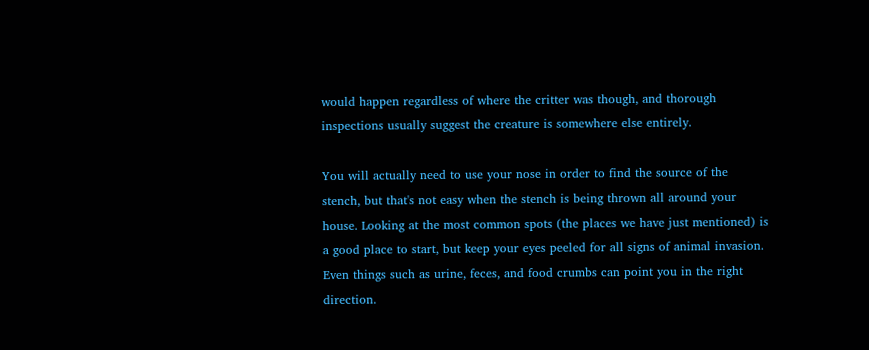would happen regardless of where the critter was though, and thorough inspections usually suggest the creature is somewhere else entirely.

You will actually need to use your nose in order to find the source of the stench, but that's not easy when the stench is being thrown all around your house. Looking at the most common spots (the places we have just mentioned) is a good place to start, but keep your eyes peeled for all signs of animal invasion. Even things such as urine, feces, and food crumbs can point you in the right direction.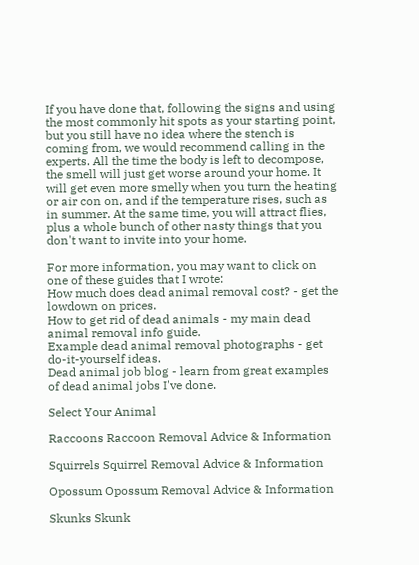If you have done that, following the signs and using the most commonly hit spots as your starting point, but you still have no idea where the stench is coming from, we would recommend calling in the experts. All the time the body is left to decompose, the smell will just get worse around your home. It will get even more smelly when you turn the heating or air con on, and if the temperature rises, such as in summer. At the same time, you will attract flies, plus a whole bunch of other nasty things that you don't want to invite into your home.

For more information, you may want to click on one of these guides that I wrote:
How much does dead animal removal cost? - get the lowdown on prices.
How to get rid of dead animals - my main dead animal removal info guide.
Example dead animal removal photographs - get do-it-yourself ideas.
Dead animal job blog - learn from great examples of dead animal jobs I've done.

Select Your Animal

Raccoons Raccoon Removal Advice & Information

Squirrels Squirrel Removal Advice & Information

Opossum Opossum Removal Advice & Information

Skunks Skunk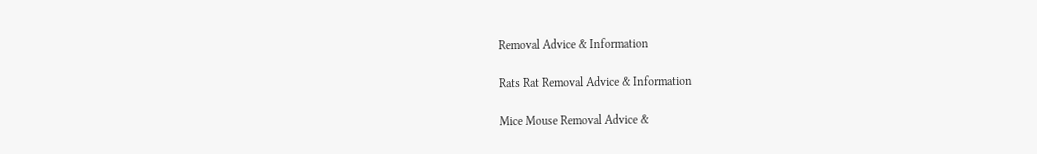Removal Advice & Information

Rats Rat Removal Advice & Information

Mice Mouse Removal Advice &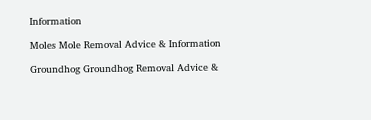Information

Moles Mole Removal Advice & Information

Groundhog Groundhog Removal Advice &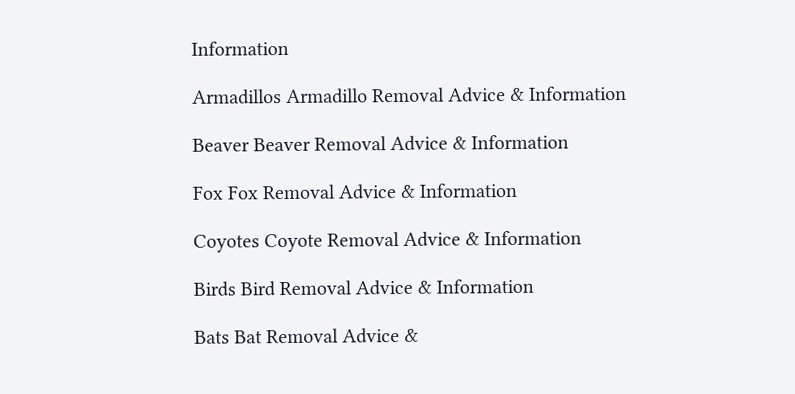Information

Armadillos Armadillo Removal Advice & Information

Beaver Beaver Removal Advice & Information

Fox Fox Removal Advice & Information

Coyotes Coyote Removal Advice & Information

Birds Bird Removal Advice & Information

Bats Bat Removal Advice &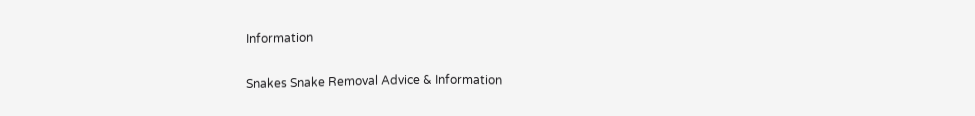Information

Snakes Snake Removal Advice & Information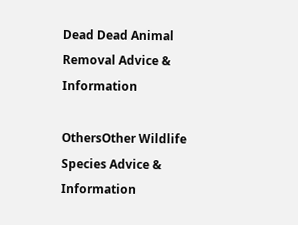Dead Dead Animal Removal Advice & Information

OthersOther Wildlife Species Advice & Information